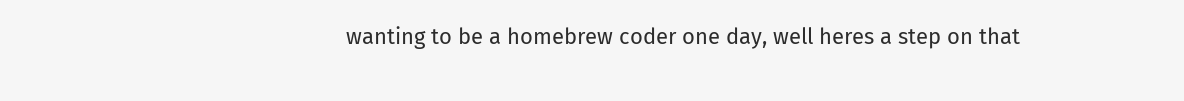wanting to be a homebrew coder one day, well heres a step on that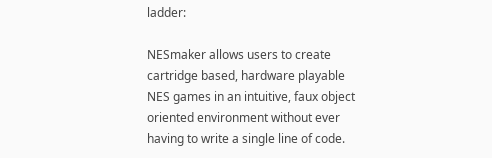ladder:

NESmaker allows users to create cartridge based, hardware playable NES games in an intuitive, faux object oriented environment without ever having to write a single line of code.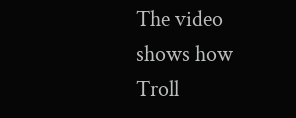The video shows how Troll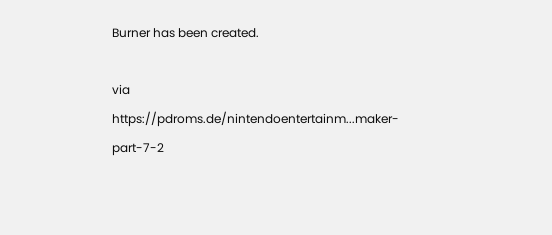Burner has been created.

via https://pdroms.de/nintendoentertainm...maker-part-7-2